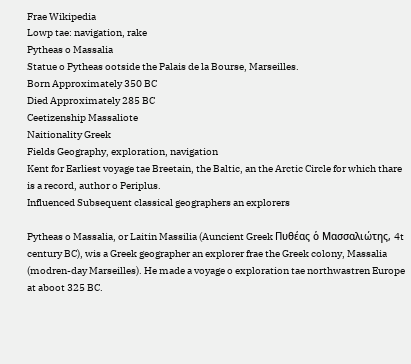Frae Wikipedia
Lowp tae: navigation, rake
Pytheas o Massalia
Statue o Pytheas ootside the Palais de la Bourse, Marseilles.
Born Approximately 350 BC
Died Approximately 285 BC
Ceetizenship Massaliote
Naitionality Greek
Fields Geography, exploration, navigation
Kent for Earliest voyage tae Breetain, the Baltic, an the Arctic Circle for which thare is a record, author o Periplus.
Influenced Subsequent classical geographers an explorers

Pytheas o Massalia, or Laitin Massilia (Auncient Greek Πυθέας ὁ Μασσαλιώτης, 4t century BC), wis a Greek geographer an explorer frae the Greek colony, Massalia (modren-day Marseilles). He made a voyage o exploration tae northwastren Europe at aboot 325 BC.